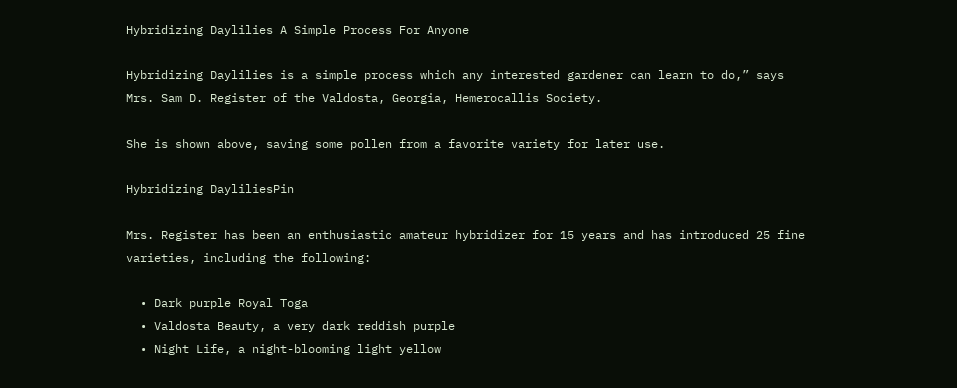Hybridizing Daylilies A Simple Process For Anyone

Hybridizing Daylilies is a simple process which any interested gardener can learn to do,” says Mrs. Sam D. Register of the Valdosta, Georgia, Hemerocallis Society.

She is shown above, saving some pollen from a favorite variety for later use.

Hybridizing DayliliesPin

Mrs. Register has been an enthusiastic amateur hybridizer for 15 years and has introduced 25 fine varieties, including the following:

  • Dark purple Royal Toga
  • Valdosta Beauty, a very dark reddish purple
  • Night Life, a night-blooming light yellow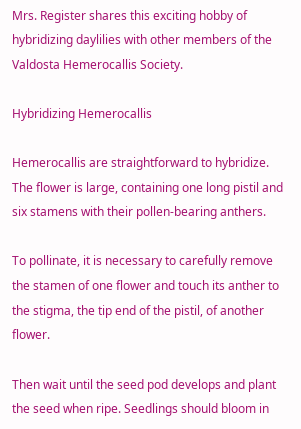Mrs. Register shares this exciting hobby of hybridizing daylilies with other members of the Valdosta Hemerocallis Society.

Hybridizing Hemerocallis

Hemerocallis are straightforward to hybridize. The flower is large, containing one long pistil and six stamens with their pollen-bearing anthers.

To pollinate, it is necessary to carefully remove the stamen of one flower and touch its anther to the stigma, the tip end of the pistil, of another flower.

Then wait until the seed pod develops and plant the seed when ripe. Seedlings should bloom in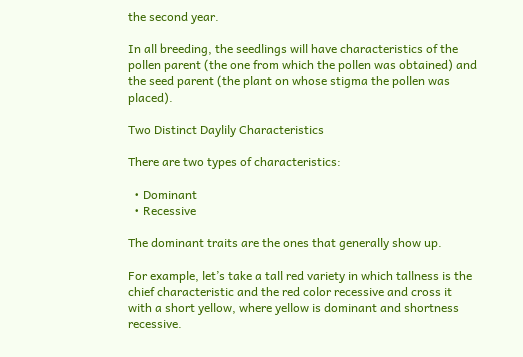the second year.

In all breeding, the seedlings will have characteristics of the pollen parent (the one from which the pollen was obtained) and the seed parent (the plant on whose stigma the pollen was placed).

Two Distinct Daylily Characteristics

There are two types of characteristics:

  • Dominant
  • Recessive

The dominant traits are the ones that generally show up.

For example, let’s take a tall red variety in which tallness is the chief characteristic and the red color recessive and cross it with a short yellow, where yellow is dominant and shortness recessive.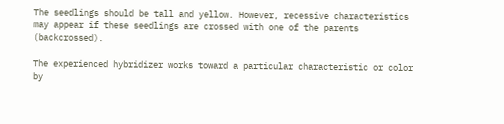The seedlings should be tall and yellow. However, recessive characteristics may appear if these seedlings are crossed with one of the parents (backcrossed).

The experienced hybridizer works toward a particular characteristic or color by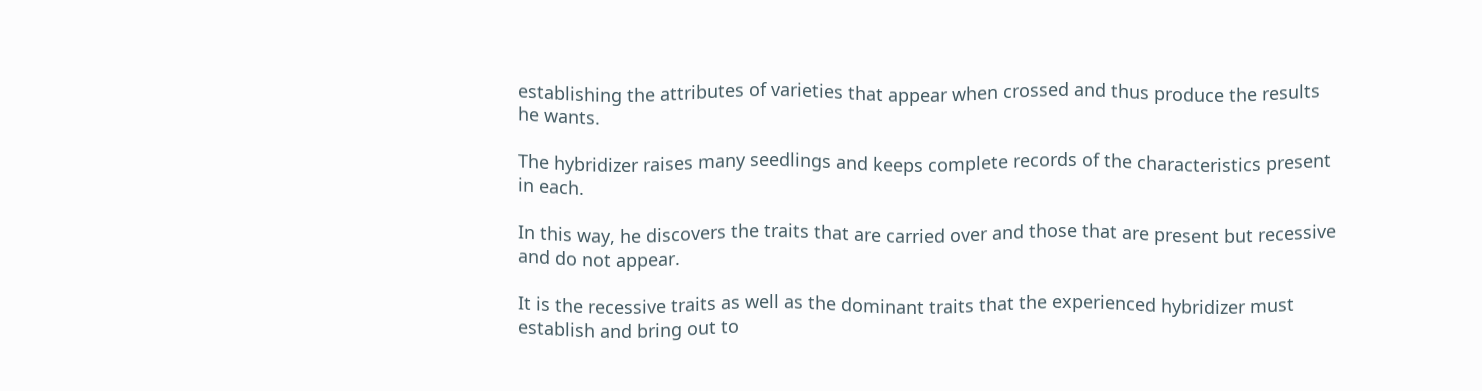establishing the attributes of varieties that appear when crossed and thus produce the results he wants.

The hybridizer raises many seedlings and keeps complete records of the characteristics present in each.

In this way, he discovers the traits that are carried over and those that are present but recessive and do not appear.

It is the recessive traits as well as the dominant traits that the experienced hybridizer must establish and bring out to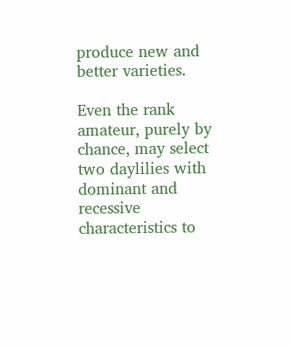produce new and better varieties.

Even the rank amateur, purely by chance, may select two daylilies with dominant and recessive characteristics to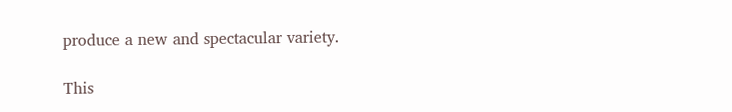produce a new and spectacular variety.

This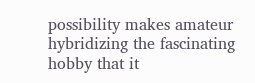possibility makes amateur hybridizing the fascinating hobby that it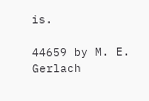is.

44659 by M. E. Gerlach